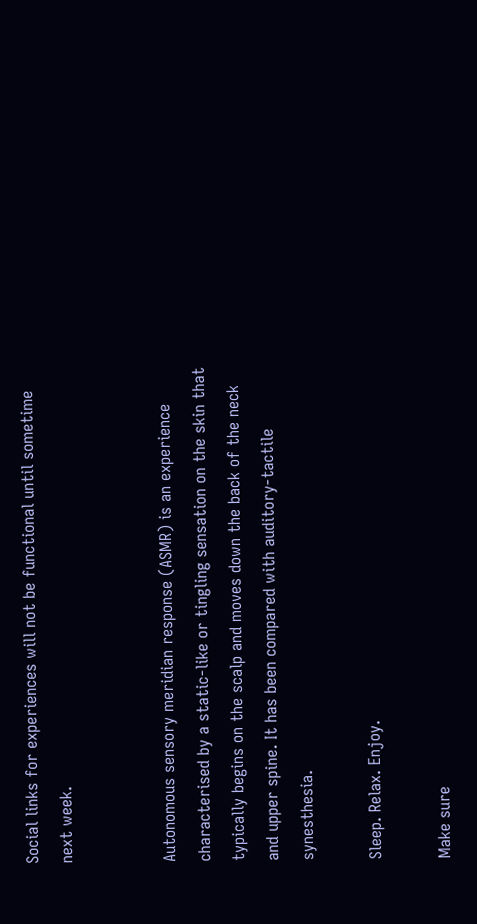Social links for experiences will not be functional until sometime next week.


Autonomous sensory meridian response (ASMR) is an experience characterised by a static-like or tingling sensation on the skin that typically begins on the scalp and moves down the back of the neck and upper spine. It has been compared with auditory-tactile synesthesia.

Sleep. Relax. Enjoy.

Make sure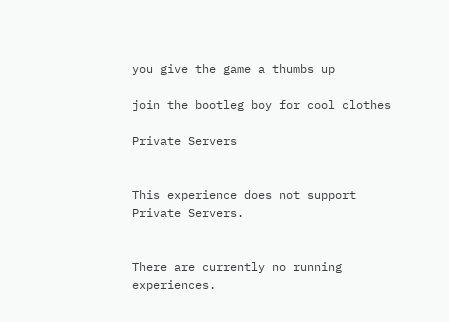you give the game a thumbs up

join the bootleg boy for cool clothes

Private Servers


This experience does not support Private Servers.


There are currently no running experiences.